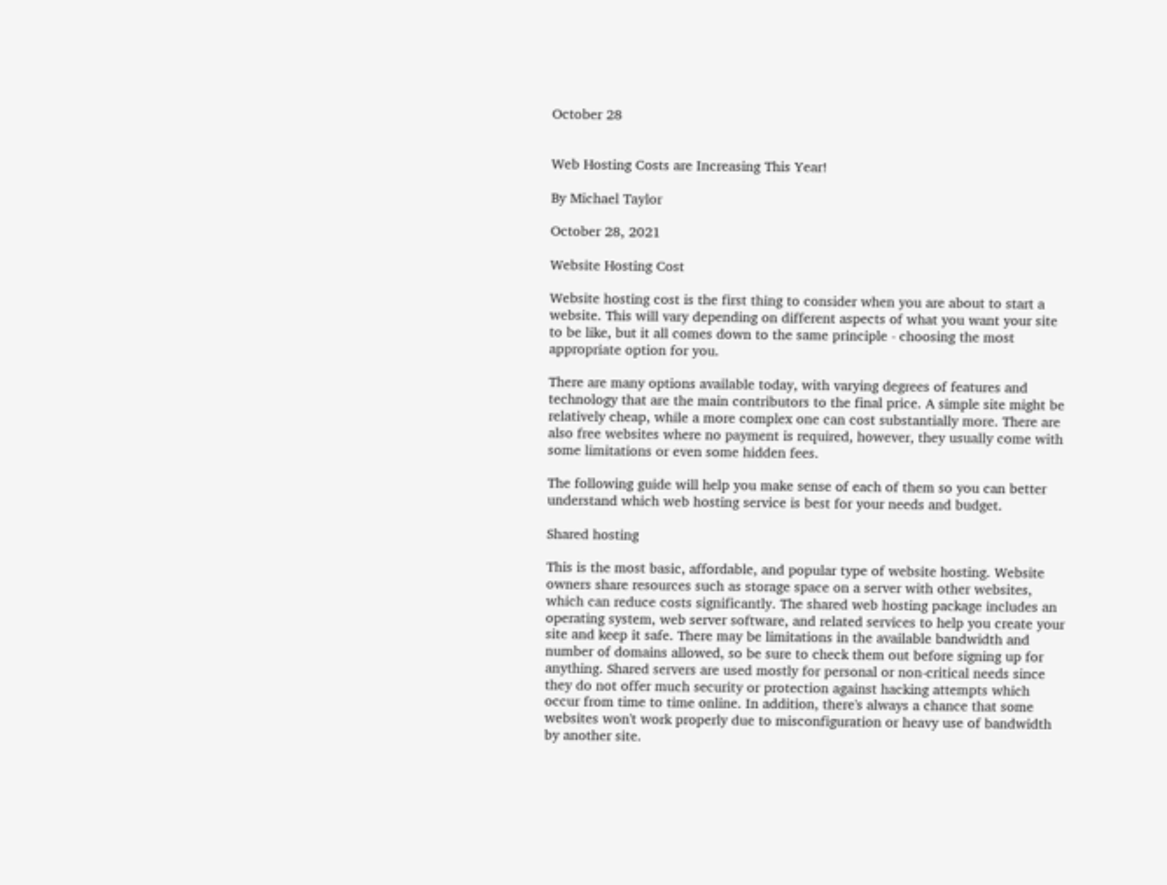October 28


Web Hosting Costs are Increasing This Year!

By Michael Taylor

October 28, 2021

Website Hosting Cost

Website hosting cost is the first thing to consider when you are about to start a website. This will vary depending on different aspects of what you want your site to be like, but it all comes down to the same principle - choosing the most appropriate option for you.

There are many options available today, with varying degrees of features and technology that are the main contributors to the final price. A simple site might be relatively cheap, while a more complex one can cost substantially more. There are also free websites where no payment is required, however, they usually come with some limitations or even some hidden fees.

The following guide will help you make sense of each of them so you can better understand which web hosting service is best for your needs and budget.

Shared hosting

This is the most basic, affordable, and popular type of website hosting. Website owners share resources such as storage space on a server with other websites, which can reduce costs significantly. The shared web hosting package includes an operating system, web server software, and related services to help you create your site and keep it safe. There may be limitations in the available bandwidth and number of domains allowed, so be sure to check them out before signing up for anything. Shared servers are used mostly for personal or non-critical needs since they do not offer much security or protection against hacking attempts which occur from time to time online. In addition, there's always a chance that some websites won't work properly due to misconfiguration or heavy use of bandwidth by another site.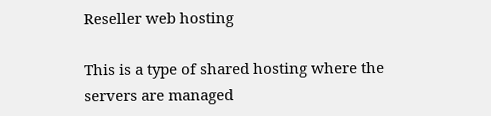Reseller web hosting

This is a type of shared hosting where the servers are managed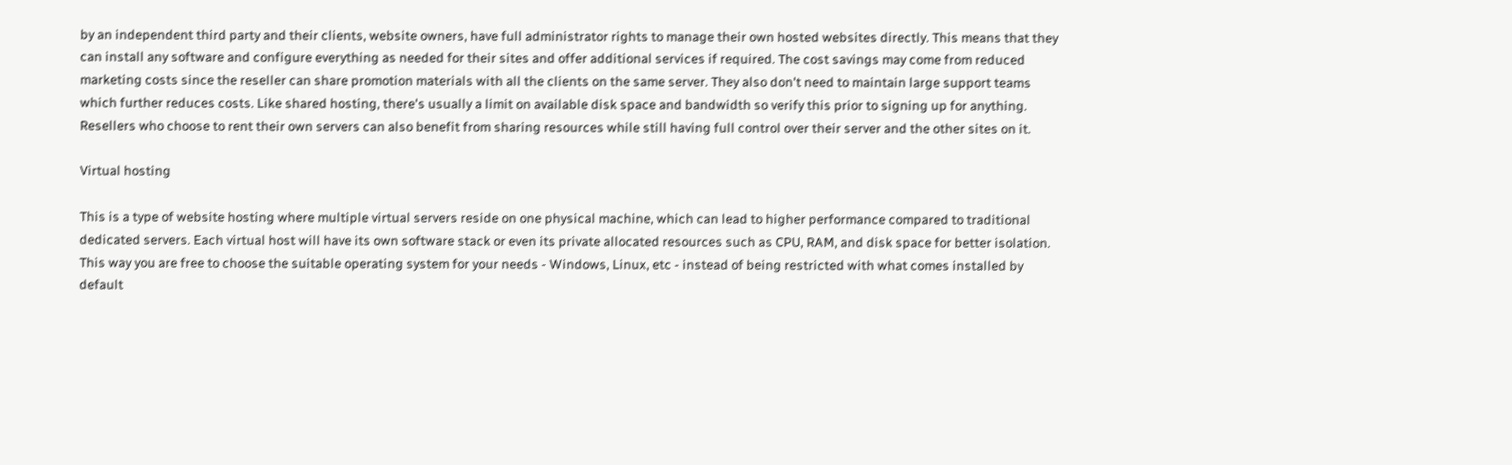by an independent third party and their clients, website owners, have full administrator rights to manage their own hosted websites directly. This means that they can install any software and configure everything as needed for their sites and offer additional services if required. The cost savings may come from reduced marketing costs since the reseller can share promotion materials with all the clients on the same server. They also don't need to maintain large support teams which further reduces costs. Like shared hosting, there's usually a limit on available disk space and bandwidth so verify this prior to signing up for anything. Resellers who choose to rent their own servers can also benefit from sharing resources while still having full control over their server and the other sites on it.

Virtual hosting

This is a type of website hosting where multiple virtual servers reside on one physical machine, which can lead to higher performance compared to traditional dedicated servers. Each virtual host will have its own software stack or even its private allocated resources such as CPU, RAM, and disk space for better isolation. This way you are free to choose the suitable operating system for your needs - Windows, Linux, etc - instead of being restricted with what comes installed by default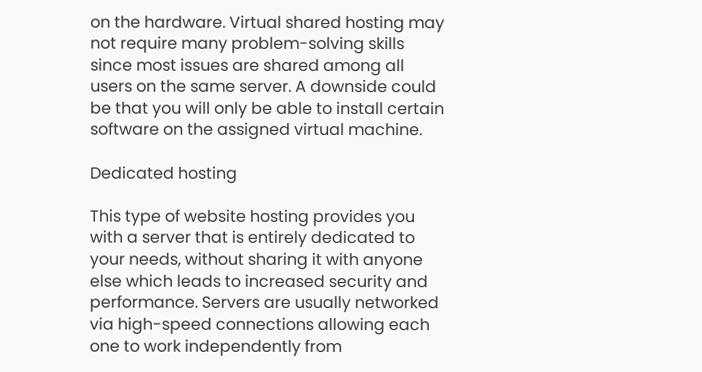on the hardware. Virtual shared hosting may not require many problem-solving skills since most issues are shared among all users on the same server. A downside could be that you will only be able to install certain software on the assigned virtual machine.

Dedicated hosting

This type of website hosting provides you with a server that is entirely dedicated to your needs, without sharing it with anyone else which leads to increased security and performance. Servers are usually networked via high-speed connections allowing each one to work independently from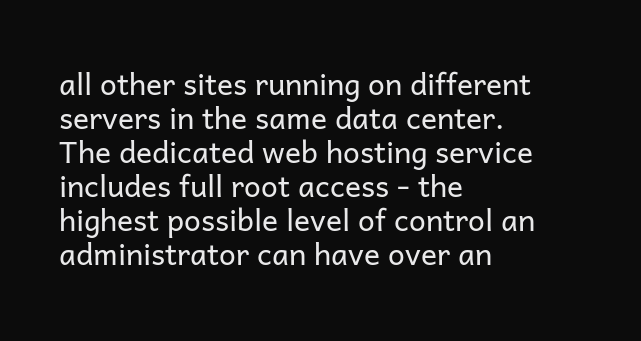all other sites running on different servers in the same data center. The dedicated web hosting service includes full root access - the highest possible level of control an administrator can have over an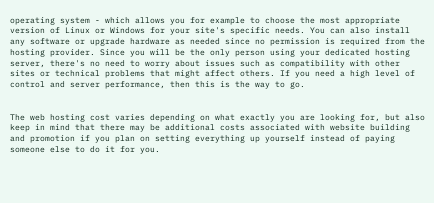operating system - which allows you for example to choose the most appropriate version of Linux or Windows for your site's specific needs. You can also install any software or upgrade hardware as needed since no permission is required from the hosting provider. Since you will be the only person using your dedicated hosting server, there's no need to worry about issues such as compatibility with other sites or technical problems that might affect others. If you need a high level of control and server performance, then this is the way to go.


The web hosting cost varies depending on what exactly you are looking for, but also keep in mind that there may be additional costs associated with website building and promotion if you plan on setting everything up yourself instead of paying someone else to do it for you.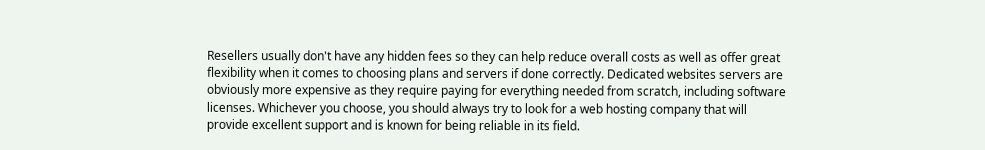Resellers usually don't have any hidden fees so they can help reduce overall costs as well as offer great flexibility when it comes to choosing plans and servers if done correctly. Dedicated websites servers are obviously more expensive as they require paying for everything needed from scratch, including software licenses. Whichever you choose, you should always try to look for a web hosting company that will provide excellent support and is known for being reliable in its field.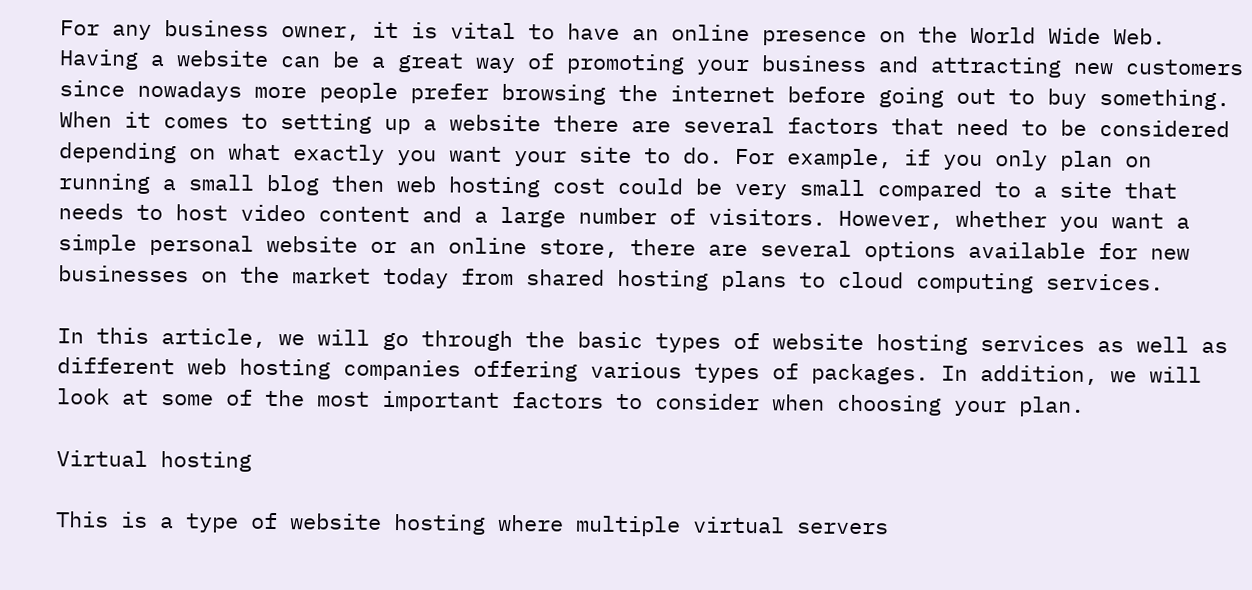For any business owner, it is vital to have an online presence on the World Wide Web. Having a website can be a great way of promoting your business and attracting new customers since nowadays more people prefer browsing the internet before going out to buy something. When it comes to setting up a website there are several factors that need to be considered depending on what exactly you want your site to do. For example, if you only plan on running a small blog then web hosting cost could be very small compared to a site that needs to host video content and a large number of visitors. However, whether you want a simple personal website or an online store, there are several options available for new businesses on the market today from shared hosting plans to cloud computing services.

In this article, we will go through the basic types of website hosting services as well as different web hosting companies offering various types of packages. In addition, we will look at some of the most important factors to consider when choosing your plan.

Virtual hosting

This is a type of website hosting where multiple virtual servers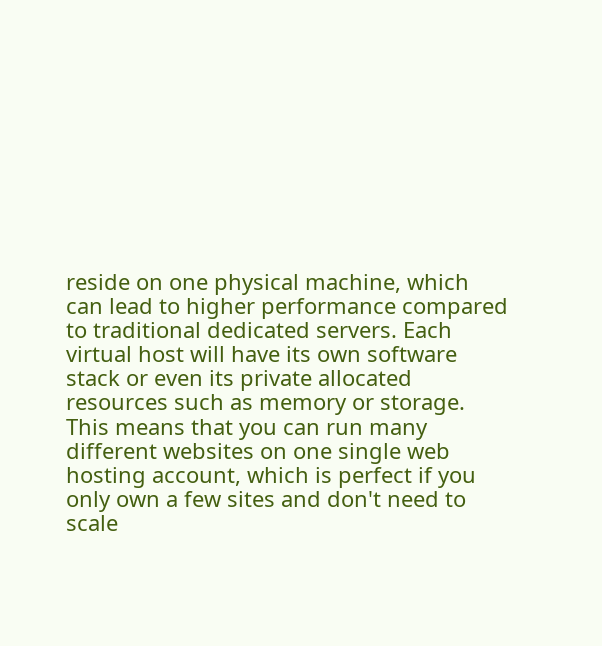reside on one physical machine, which can lead to higher performance compared to traditional dedicated servers. Each virtual host will have its own software stack or even its private allocated resources such as memory or storage. This means that you can run many different websites on one single web hosting account, which is perfect if you only own a few sites and don't need to scale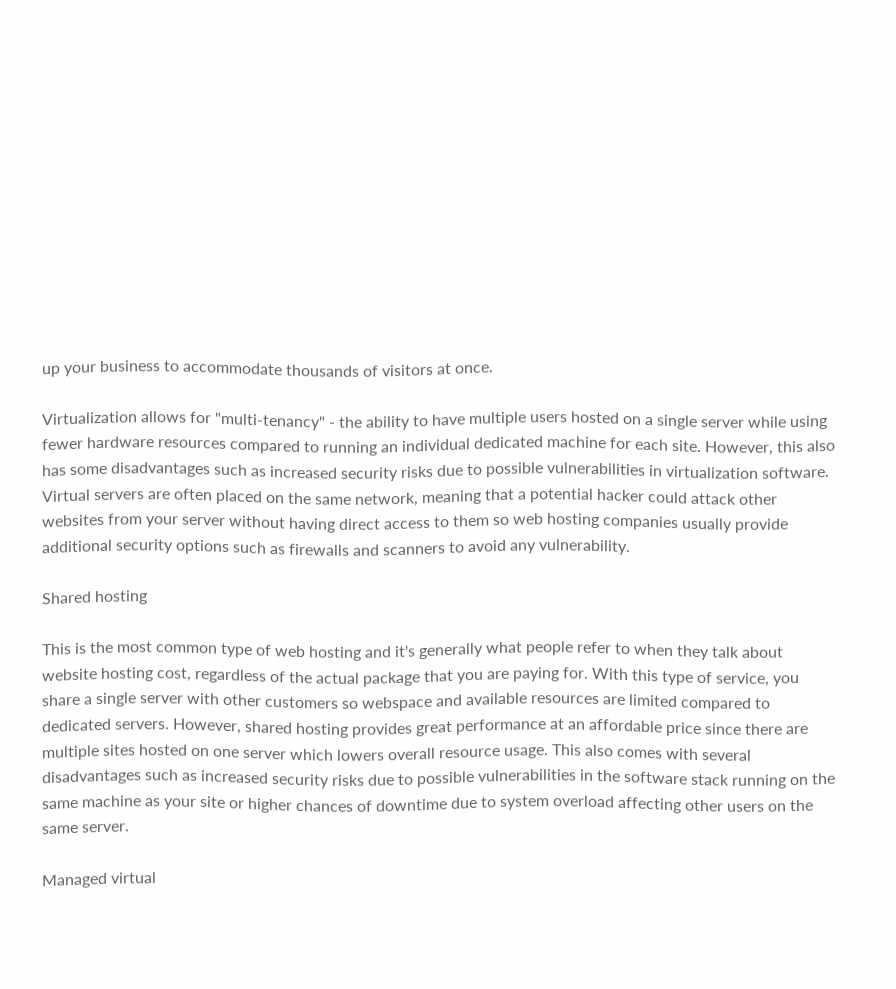up your business to accommodate thousands of visitors at once.

Virtualization allows for "multi-tenancy" - the ability to have multiple users hosted on a single server while using fewer hardware resources compared to running an individual dedicated machine for each site. However, this also has some disadvantages such as increased security risks due to possible vulnerabilities in virtualization software. Virtual servers are often placed on the same network, meaning that a potential hacker could attack other websites from your server without having direct access to them so web hosting companies usually provide additional security options such as firewalls and scanners to avoid any vulnerability.

Shared hosting

This is the most common type of web hosting and it's generally what people refer to when they talk about website hosting cost, regardless of the actual package that you are paying for. With this type of service, you share a single server with other customers so webspace and available resources are limited compared to dedicated servers. However, shared hosting provides great performance at an affordable price since there are multiple sites hosted on one server which lowers overall resource usage. This also comes with several disadvantages such as increased security risks due to possible vulnerabilities in the software stack running on the same machine as your site or higher chances of downtime due to system overload affecting other users on the same server.

Managed virtual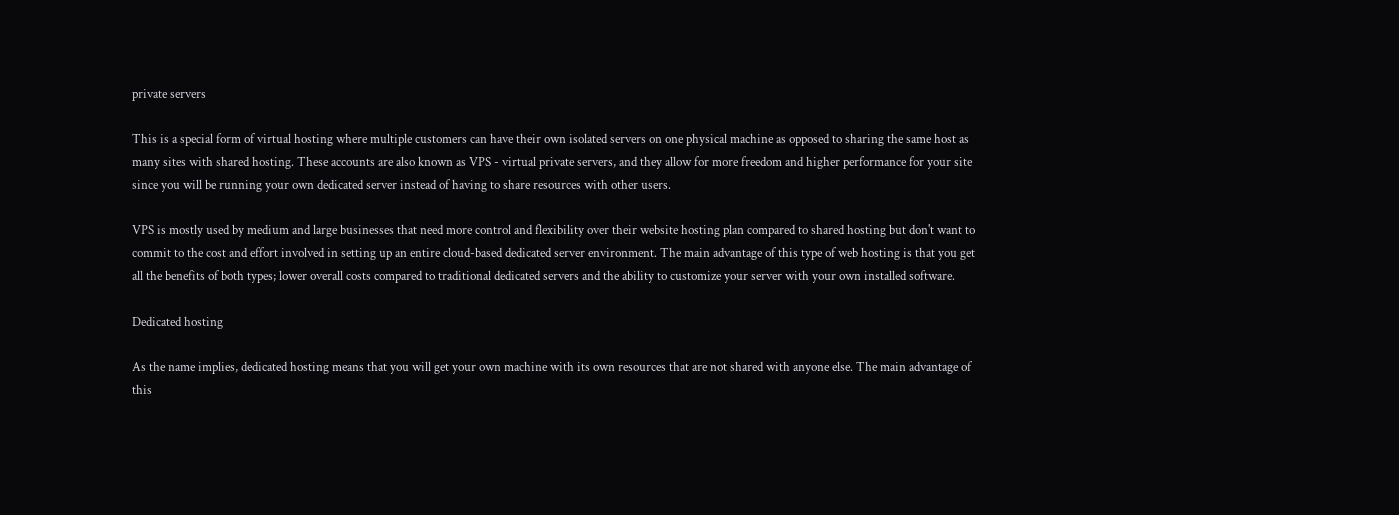private servers

This is a special form of virtual hosting where multiple customers can have their own isolated servers on one physical machine as opposed to sharing the same host as many sites with shared hosting. These accounts are also known as VPS - virtual private servers, and they allow for more freedom and higher performance for your site since you will be running your own dedicated server instead of having to share resources with other users.

VPS is mostly used by medium and large businesses that need more control and flexibility over their website hosting plan compared to shared hosting but don't want to commit to the cost and effort involved in setting up an entire cloud-based dedicated server environment. The main advantage of this type of web hosting is that you get all the benefits of both types; lower overall costs compared to traditional dedicated servers and the ability to customize your server with your own installed software.

Dedicated hosting

As the name implies, dedicated hosting means that you will get your own machine with its own resources that are not shared with anyone else. The main advantage of this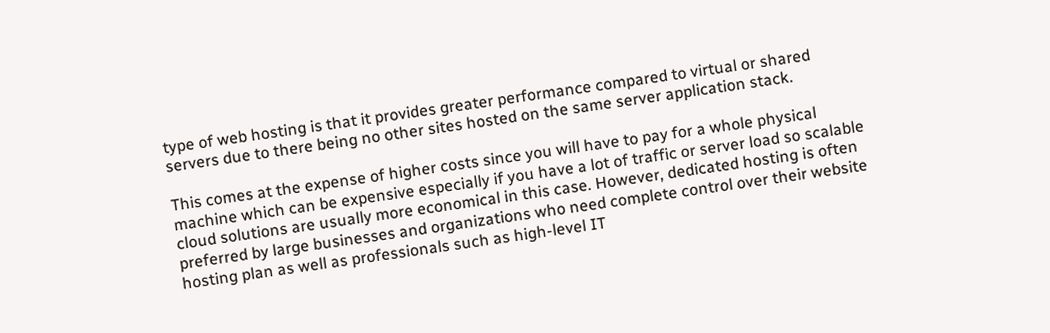type of web hosting is that it provides greater performance compared to virtual or shared servers due to there being no other sites hosted on the same server application stack.

This comes at the expense of higher costs since you will have to pay for a whole physical machine which can be expensive especially if you have a lot of traffic or server load so scalable cloud solutions are usually more economical in this case. However, dedicated hosting is often preferred by large businesses and organizations who need complete control over their website hosting plan as well as professionals such as high-level IT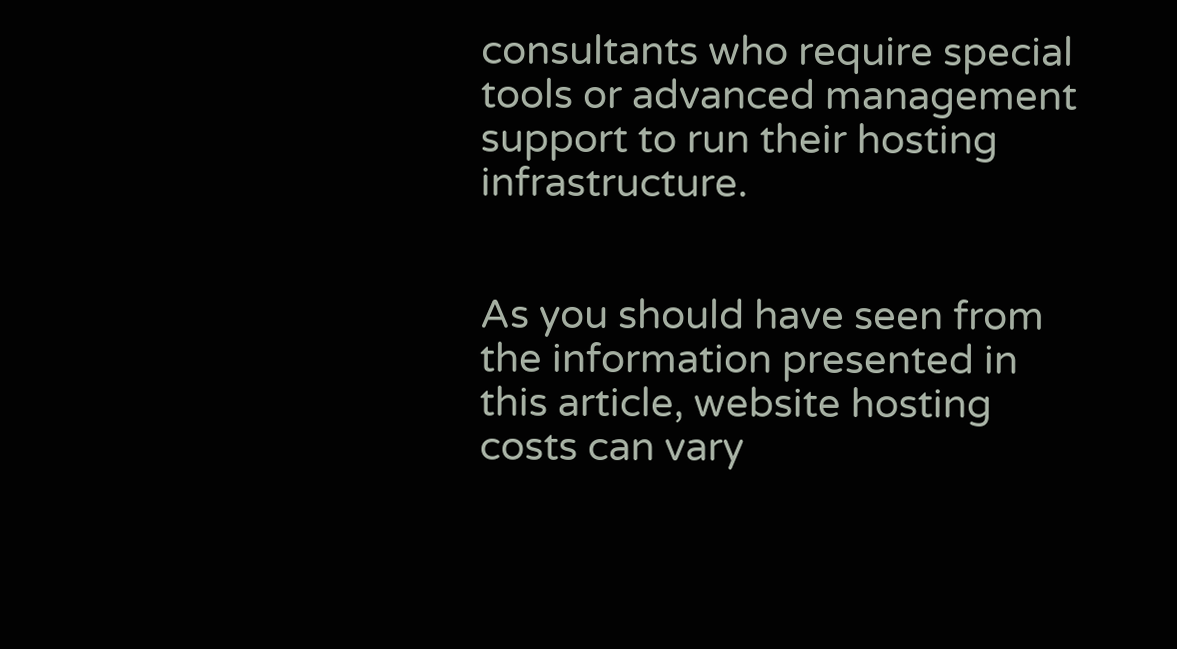consultants who require special tools or advanced management support to run their hosting infrastructure.


As you should have seen from the information presented in this article, website hosting costs can vary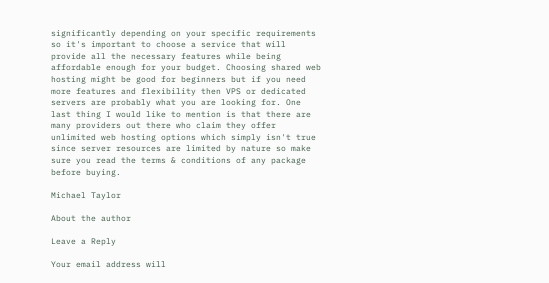significantly depending on your specific requirements so it's important to choose a service that will provide all the necessary features while being affordable enough for your budget. Choosing shared web hosting might be good for beginners but if you need more features and flexibility then VPS or dedicated servers are probably what you are looking for. One last thing I would like to mention is that there are many providers out there who claim they offer unlimited web hosting options which simply isn't true since server resources are limited by nature so make sure you read the terms & conditions of any package before buying.

Michael Taylor

About the author

Leave a Reply

Your email address will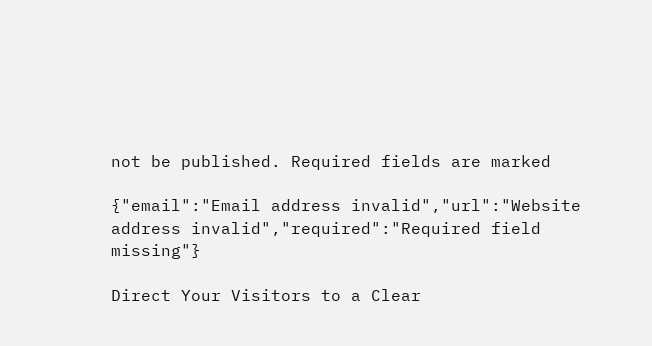not be published. Required fields are marked

{"email":"Email address invalid","url":"Website address invalid","required":"Required field missing"}

Direct Your Visitors to a Clear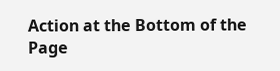Action at the Bottom of the Page